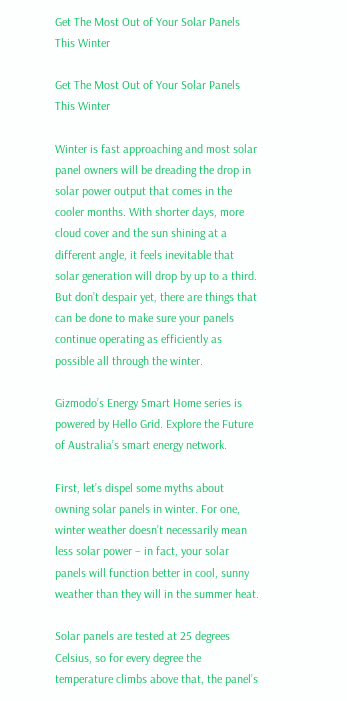Get The Most Out of Your Solar Panels This Winter

Get The Most Out of Your Solar Panels This Winter

Winter is fast approaching and most solar panel owners will be dreading the drop in solar power output that comes in the cooler months. With shorter days, more cloud cover and the sun shining at a different angle, it feels inevitable that solar generation will drop by up to a third. But don’t despair yet, there are things that can be done to make sure your panels continue operating as efficiently as possible all through the winter.

Gizmodo’s Energy Smart Home series is powered by Hello Grid. Explore the Future of Australia’s smart energy network.

First, let’s dispel some myths about owning solar panels in winter. For one, winter weather doesn’t necessarily mean less solar power – in fact, your solar panels will function better in cool, sunny weather than they will in the summer heat.

Solar panels are tested at 25 degrees Celsius, so for every degree the temperature climbs above that, the panel’s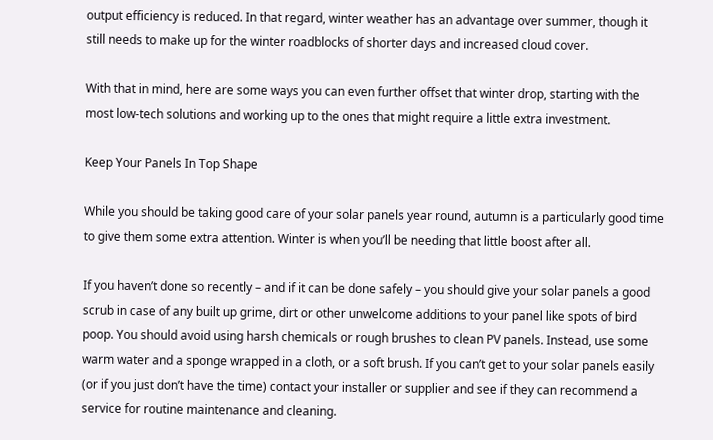output efficiency is reduced. In that regard, winter weather has an advantage over summer, though it still needs to make up for the winter roadblocks of shorter days and increased cloud cover.

With that in mind, here are some ways you can even further offset that winter drop, starting with the most low-tech solutions and working up to the ones that might require a little extra investment.

Keep Your Panels In Top Shape

While you should be taking good care of your solar panels year round, autumn is a particularly good time to give them some extra attention. Winter is when you’ll be needing that little boost after all.

If you haven’t done so recently – and if it can be done safely – you should give your solar panels a good scrub in case of any built up grime, dirt or other unwelcome additions to your panel like spots of bird poop. You should avoid using harsh chemicals or rough brushes to clean PV panels. Instead, use some warm water and a sponge wrapped in a cloth, or a soft brush. If you can’t get to your solar panels easily (or if you just don’t have the time) contact your installer or supplier and see if they can recommend a service for routine maintenance and cleaning.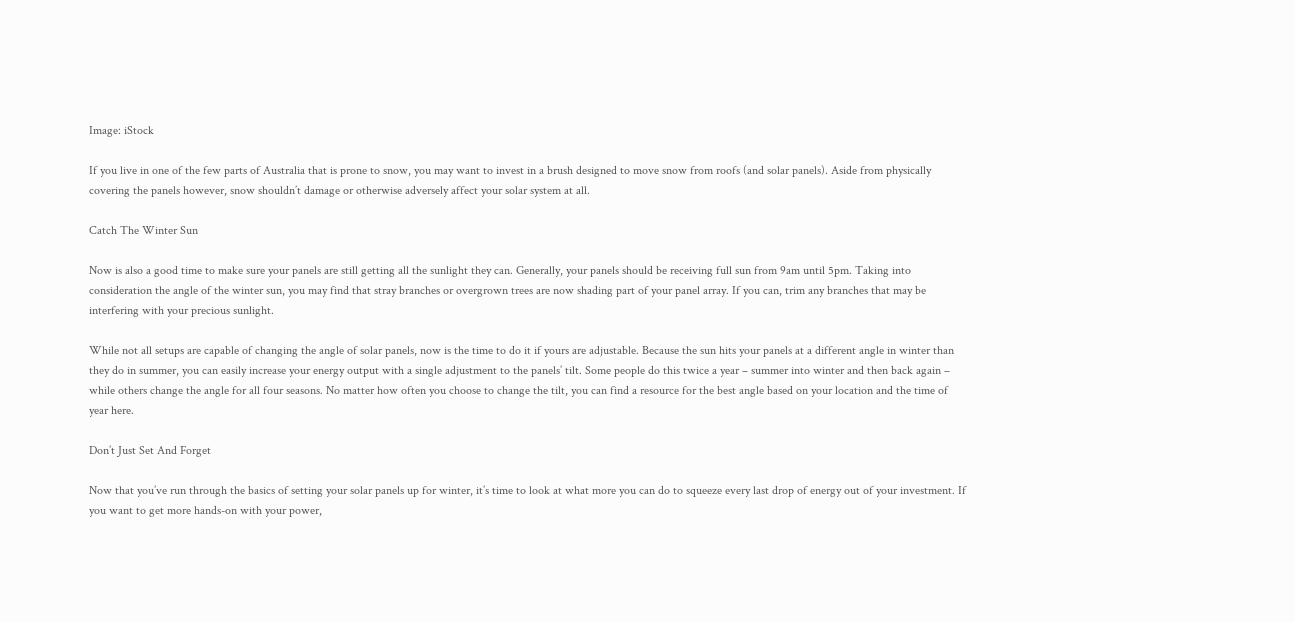Image: iStock

If you live in one of the few parts of Australia that is prone to snow, you may want to invest in a brush designed to move snow from roofs (and solar panels). Aside from physically covering the panels however, snow shouldn’t damage or otherwise adversely affect your solar system at all.

Catch The Winter Sun

Now is also a good time to make sure your panels are still getting all the sunlight they can. Generally, your panels should be receiving full sun from 9am until 5pm. Taking into consideration the angle of the winter sun, you may find that stray branches or overgrown trees are now shading part of your panel array. If you can, trim any branches that may be interfering with your precious sunlight.

While not all setups are capable of changing the angle of solar panels, now is the time to do it if yours are adjustable. Because the sun hits your panels at a different angle in winter than they do in summer, you can easily increase your energy output with a single adjustment to the panels’ tilt. Some people do this twice a year – summer into winter and then back again – while others change the angle for all four seasons. No matter how often you choose to change the tilt, you can find a resource for the best angle based on your location and the time of year here.

Don’t Just Set And Forget

Now that you’ve run through the basics of setting your solar panels up for winter, it’s time to look at what more you can do to squeeze every last drop of energy out of your investment. If you want to get more hands-on with your power,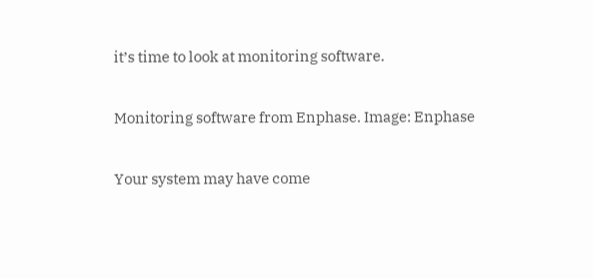it’s time to look at monitoring software.

Monitoring software from Enphase. Image: Enphase

Your system may have come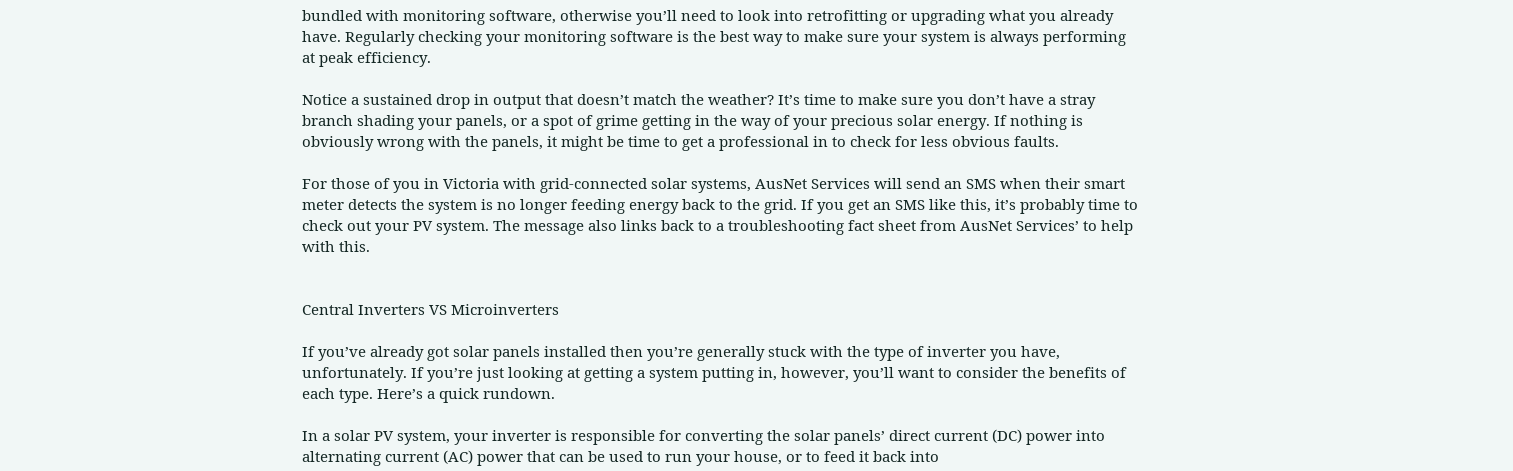bundled with monitoring software, otherwise you’ll need to look into retrofitting or upgrading what you already have. Regularly checking your monitoring software is the best way to make sure your system is always performing at peak efficiency.

Notice a sustained drop in output that doesn’t match the weather? It’s time to make sure you don’t have a stray branch shading your panels, or a spot of grime getting in the way of your precious solar energy. If nothing is obviously wrong with the panels, it might be time to get a professional in to check for less obvious faults.

For those of you in Victoria with grid-connected solar systems, AusNet Services will send an SMS when their smart meter detects the system is no longer feeding energy back to the grid. If you get an SMS like this, it’s probably time to check out your PV system. The message also links back to a troubleshooting fact sheet from AusNet Services’ to help with this.


Central Inverters VS Microinverters

If you’ve already got solar panels installed then you’re generally stuck with the type of inverter you have, unfortunately. If you’re just looking at getting a system putting in, however, you’ll want to consider the benefits of each type. Here’s a quick rundown.

In a solar PV system, your inverter is responsible for converting the solar panels’ direct current (DC) power into alternating current (AC) power that can be used to run your house, or to feed it back into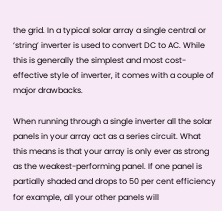the grid. In a typical solar array a single central or ‘string’ inverter is used to convert DC to AC. While this is generally the simplest and most cost-effective style of inverter, it comes with a couple of major drawbacks.

When running through a single inverter all the solar panels in your array act as a series circuit. What this means is that your array is only ever as strong as the weakest-performing panel. If one panel is partially shaded and drops to 50 per cent efficiency for example, all your other panels will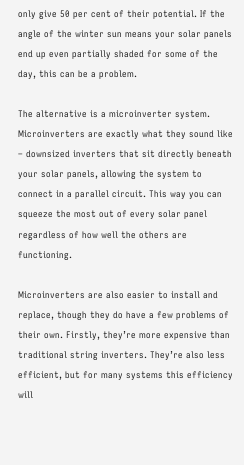only give 50 per cent of their potential. If the angle of the winter sun means your solar panels end up even partially shaded for some of the day, this can be a problem.

The alternative is a microinverter system. Microinverters are exactly what they sound like – downsized inverters that sit directly beneath your solar panels, allowing the system to connect in a parallel circuit. This way you can squeeze the most out of every solar panel regardless of how well the others are functioning.

Microinverters are also easier to install and replace, though they do have a few problems of their own. Firstly, they’re more expensive than traditional string inverters. They’re also less efficient, but for many systems this efficiency will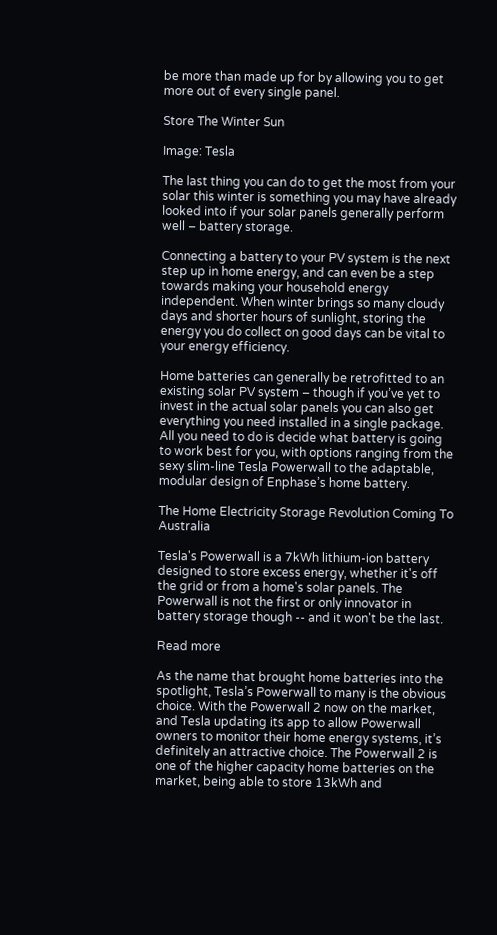be more than made up for by allowing you to get more out of every single panel.

Store The Winter Sun

Image: Tesla

The last thing you can do to get the most from your solar this winter is something you may have already looked into if your solar panels generally perform well – battery storage.

Connecting a battery to your PV system is the next step up in home energy, and can even be a step towards making your household energy independent. When winter brings so many cloudy days and shorter hours of sunlight, storing the energy you do collect on good days can be vital to your energy efficiency.

Home batteries can generally be retrofitted to an existing solar PV system – though if you’ve yet to invest in the actual solar panels you can also get everything you need installed in a single package. All you need to do is decide what battery is going to work best for you, with options ranging from the sexy slim-line Tesla Powerwall to the adaptable, modular design of Enphase’s home battery.

The Home Electricity Storage Revolution Coming To Australia

Tesla's Powerwall is a 7kWh lithium-ion battery designed to store excess energy, whether it's off the grid or from a home's solar panels. The Powerwall is not the first or only innovator in battery storage though -- and it won't be the last.

Read more

As the name that brought home batteries into the spotlight, Tesla’s Powerwall to many is the obvious choice. With the Powerwall 2 now on the market, and Tesla updating its app to allow Powerwall owners to monitor their home energy systems, it’s definitely an attractive choice. The Powerwall 2 is one of the higher capacity home batteries on the market, being able to store 13kWh and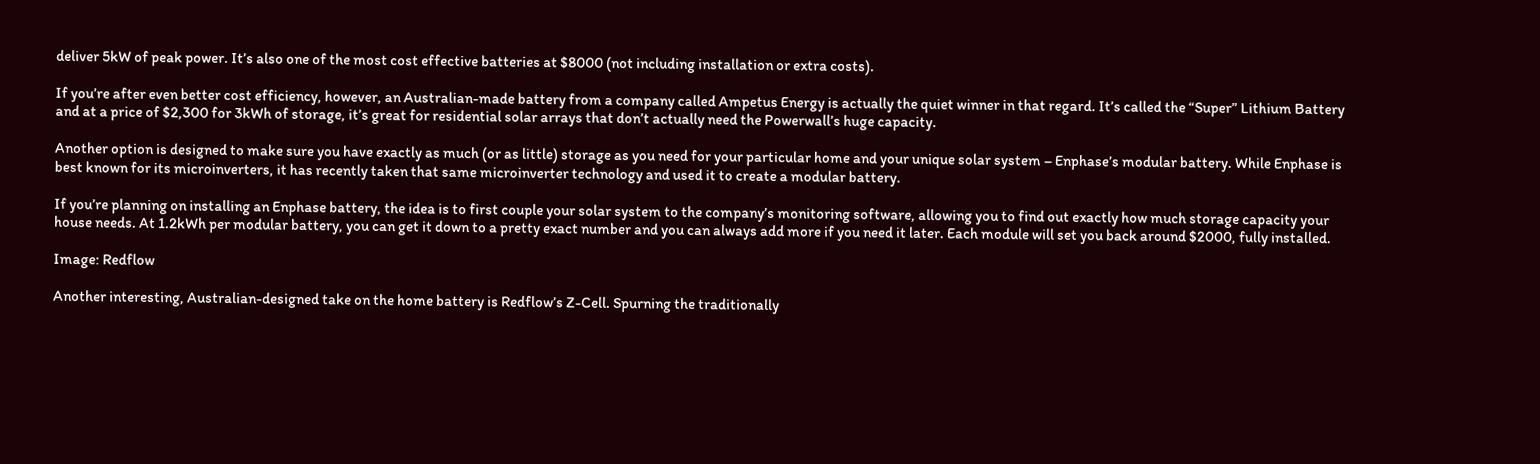deliver 5kW of peak power. It’s also one of the most cost effective batteries at $8000 (not including installation or extra costs).

If you’re after even better cost efficiency, however, an Australian-made battery from a company called Ampetus Energy is actually the quiet winner in that regard. It’s called the “Super” Lithium Battery and at a price of $2,300 for 3kWh of storage, it’s great for residential solar arrays that don’t actually need the Powerwall’s huge capacity.

Another option is designed to make sure you have exactly as much (or as little) storage as you need for your particular home and your unique solar system – Enphase’s modular battery. While Enphase is best known for its microinverters, it has recently taken that same microinverter technology and used it to create a modular battery.

If you’re planning on installing an Enphase battery, the idea is to first couple your solar system to the company’s monitoring software, allowing you to find out exactly how much storage capacity your house needs. At 1.2kWh per modular battery, you can get it down to a pretty exact number and you can always add more if you need it later. Each module will set you back around $2000, fully installed.

Image: Redflow

Another interesting, Australian-designed take on the home battery is Redflow’s Z-Cell. Spurning the traditionally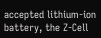accepted lithium-ion battery, the Z-Cell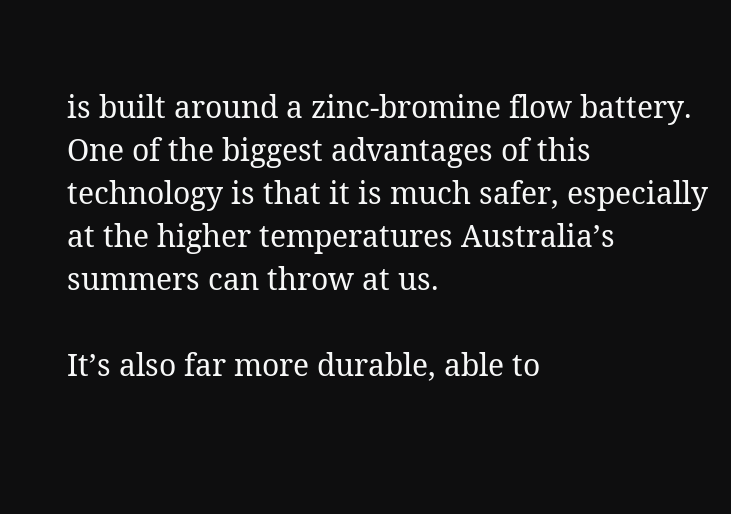is built around a zinc-bromine flow battery. One of the biggest advantages of this technology is that it is much safer, especially at the higher temperatures Australia’s summers can throw at us.

It’s also far more durable, able to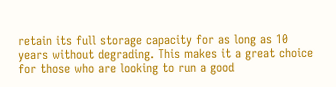retain its full storage capacity for as long as 10 years without degrading. This makes it a great choice for those who are looking to run a good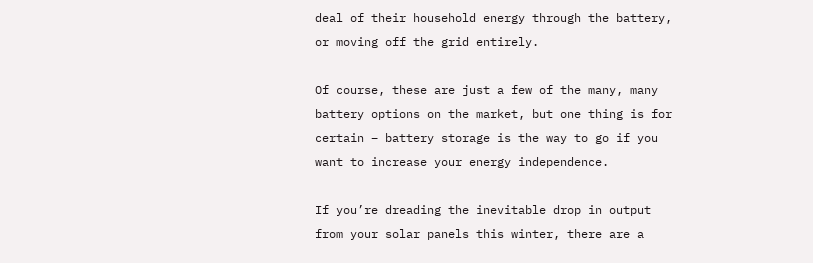deal of their household energy through the battery, or moving off the grid entirely.

Of course, these are just a few of the many, many battery options on the market, but one thing is for certain – battery storage is the way to go if you want to increase your energy independence.

If you’re dreading the inevitable drop in output from your solar panels this winter, there are a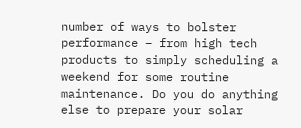number of ways to bolster performance – from high tech products to simply scheduling a weekend for some routine maintenance. Do you do anything else to prepare your solar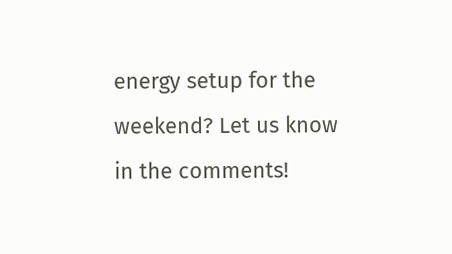energy setup for the weekend? Let us know in the comments!